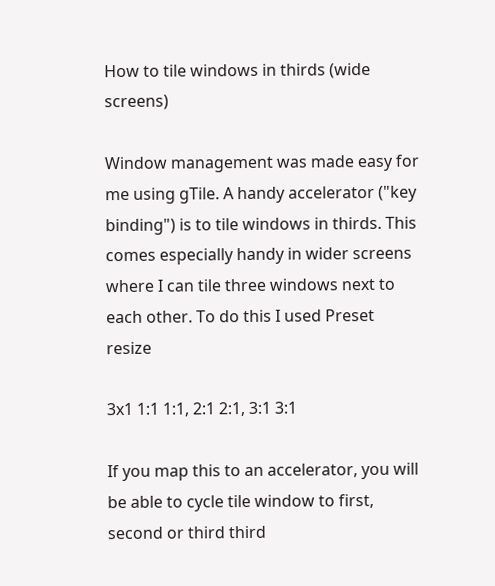How to tile windows in thirds (wide screens)

Window management was made easy for me using gTile. A handy accelerator ("key binding") is to tile windows in thirds. This comes especially handy in wider screens where I can tile three windows next to each other. To do this I used Preset resize

3x1 1:1 1:1, 2:1 2:1, 3:1 3:1

If you map this to an accelerator, you will be able to cycle tile window to first, second or third third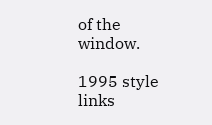of the window.

1995 style links